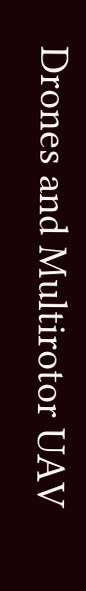Drones and Multirotor UAV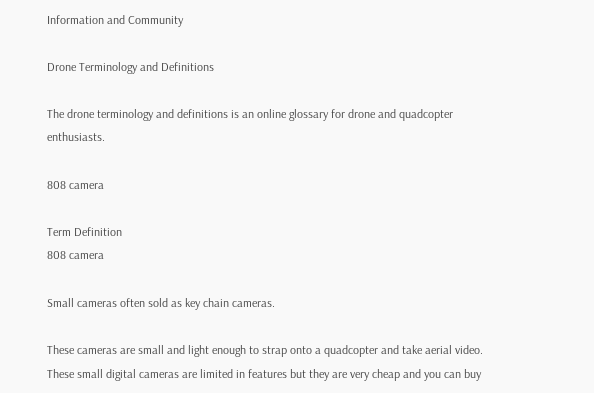Information and Community

Drone Terminology and Definitions

The drone terminology and definitions is an online glossary for drone and quadcopter enthusiasts.

808 camera

Term Definition
808 camera

Small cameras often sold as key chain cameras.

These cameras are small and light enough to strap onto a quadcopter and take aerial video. These small digital cameras are limited in features but they are very cheap and you can buy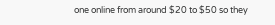one online from around $20 to $50 so they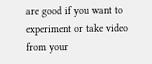are good if you want to experiment or take video from your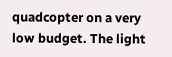quadcopter on a very low budget. The light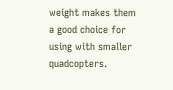weight makes them a good choice for using with smaller quadcopters.